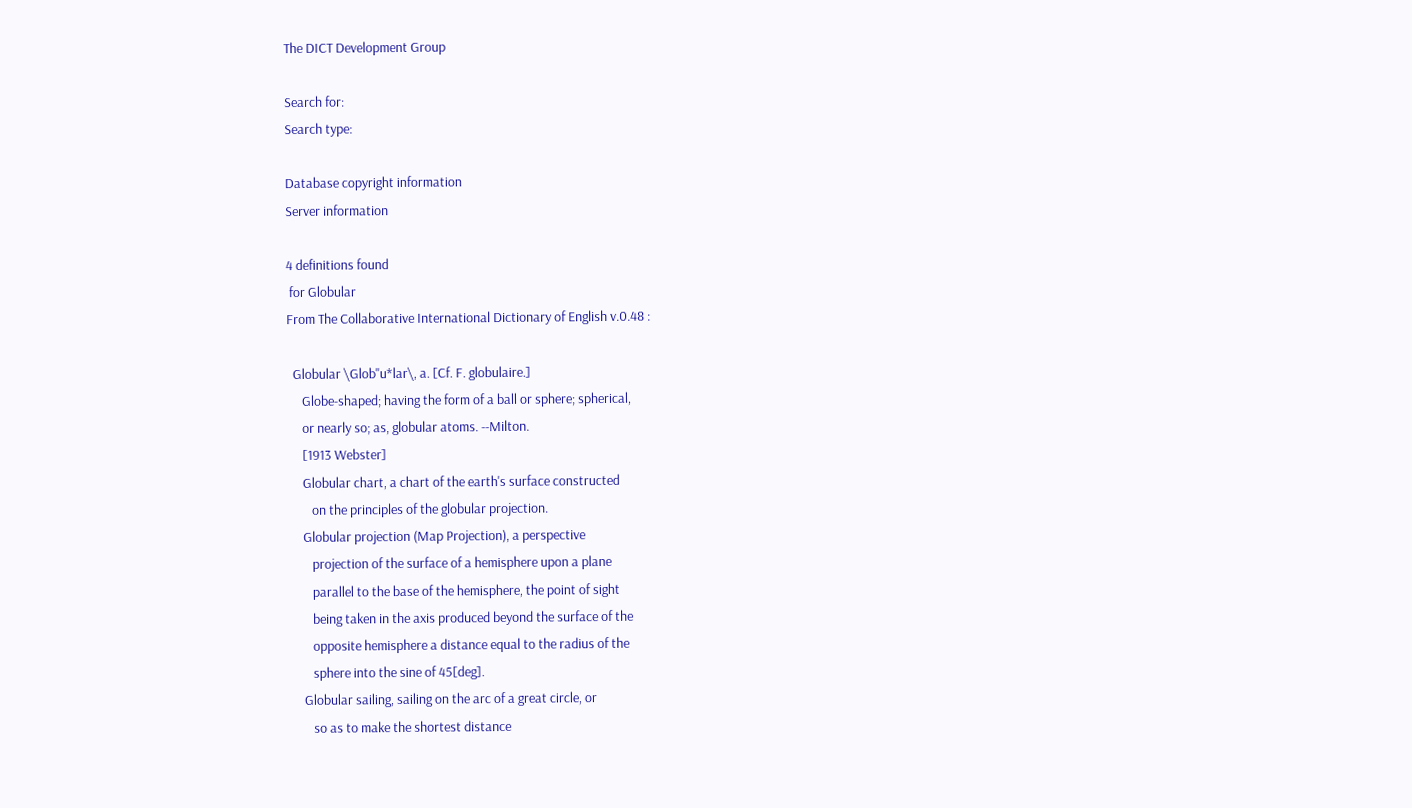The DICT Development Group

Search for:
Search type:

Database copyright information
Server information

4 definitions found
 for Globular
From The Collaborative International Dictionary of English v.0.48 :

  Globular \Glob"u*lar\, a. [Cf. F. globulaire.]
     Globe-shaped; having the form of a ball or sphere; spherical,
     or nearly so; as, globular atoms. --Milton.
     [1913 Webster]
     Globular chart, a chart of the earth's surface constructed
        on the principles of the globular projection.
     Globular projection (Map Projection), a perspective
        projection of the surface of a hemisphere upon a plane
        parallel to the base of the hemisphere, the point of sight
        being taken in the axis produced beyond the surface of the
        opposite hemisphere a distance equal to the radius of the
        sphere into the sine of 45[deg].
     Globular sailing, sailing on the arc of a great circle, or
        so as to make the shortest distance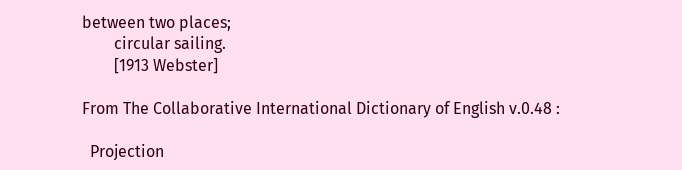between two places;
        circular sailing.
        [1913 Webster]

From The Collaborative International Dictionary of English v.0.48 :

  Projection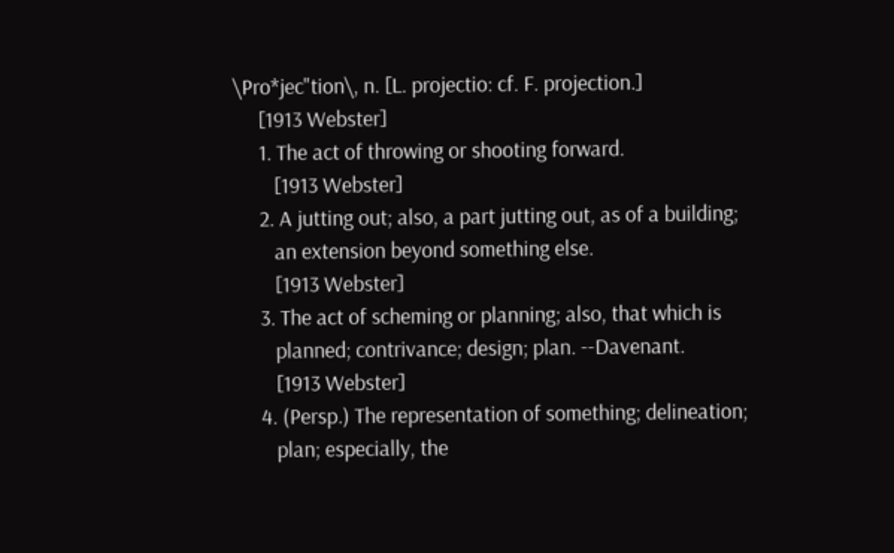\Pro*jec"tion\, n. [L. projectio: cf. F. projection.]
     [1913 Webster]
     1. The act of throwing or shooting forward.
        [1913 Webster]
     2. A jutting out; also, a part jutting out, as of a building;
        an extension beyond something else.
        [1913 Webster]
     3. The act of scheming or planning; also, that which is
        planned; contrivance; design; plan. --Davenant.
        [1913 Webster]
     4. (Persp.) The representation of something; delineation;
        plan; especially, the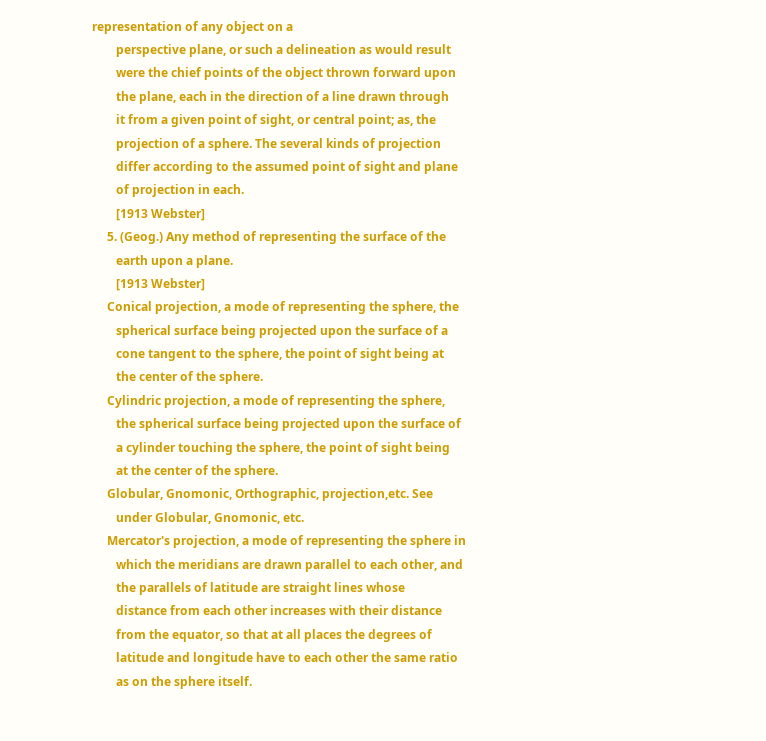representation of any object on a
        perspective plane, or such a delineation as would result
        were the chief points of the object thrown forward upon
        the plane, each in the direction of a line drawn through
        it from a given point of sight, or central point; as, the
        projection of a sphere. The several kinds of projection
        differ according to the assumed point of sight and plane
        of projection in each.
        [1913 Webster]
     5. (Geog.) Any method of representing the surface of the
        earth upon a plane.
        [1913 Webster]
     Conical projection, a mode of representing the sphere, the
        spherical surface being projected upon the surface of a
        cone tangent to the sphere, the point of sight being at
        the center of the sphere.
     Cylindric projection, a mode of representing the sphere,
        the spherical surface being projected upon the surface of
        a cylinder touching the sphere, the point of sight being
        at the center of the sphere.
     Globular, Gnomonic, Orthographic, projection,etc. See
        under Globular, Gnomonic, etc.
     Mercator's projection, a mode of representing the sphere in
        which the meridians are drawn parallel to each other, and
        the parallels of latitude are straight lines whose
        distance from each other increases with their distance
        from the equator, so that at all places the degrees of
        latitude and longitude have to each other the same ratio
        as on the sphere itself.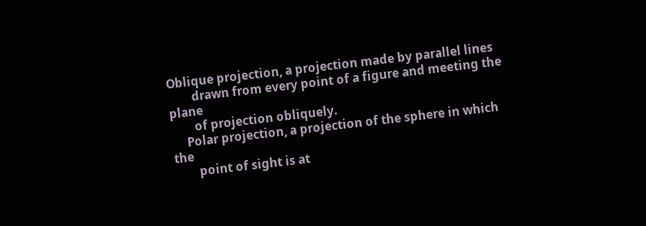Oblique projection, a projection made by parallel lines
        drawn from every point of a figure and meeting the plane
        of projection obliquely.
     Polar projection, a projection of the sphere in which the
        point of sight is at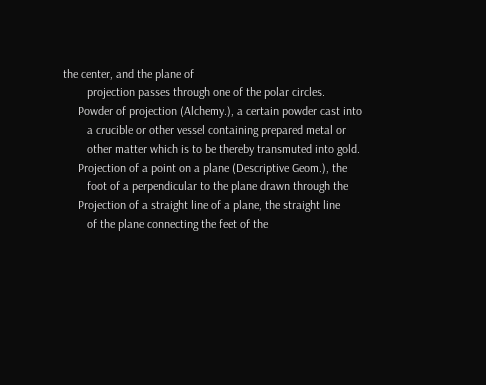the center, and the plane of
        projection passes through one of the polar circles.
     Powder of projection (Alchemy.), a certain powder cast into
        a crucible or other vessel containing prepared metal or
        other matter which is to be thereby transmuted into gold.
     Projection of a point on a plane (Descriptive Geom.), the
        foot of a perpendicular to the plane drawn through the
     Projection of a straight line of a plane, the straight line
        of the plane connecting the feet of the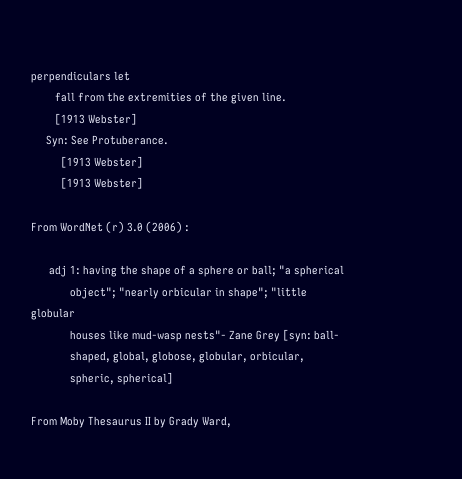perpendiculars let
        fall from the extremities of the given line.
        [1913 Webster]
     Syn: See Protuberance.
          [1913 Webster]
          [1913 Webster]

From WordNet (r) 3.0 (2006) :

      adj 1: having the shape of a sphere or ball; "a spherical
             object"; "nearly orbicular in shape"; "little globular
             houses like mud-wasp nests"- Zane Grey [syn: ball-
             shaped, global, globose, globular, orbicular,
             spheric, spherical]

From Moby Thesaurus II by Grady Ward,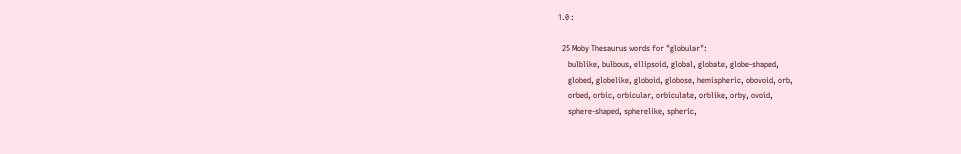1.0 :

  25 Moby Thesaurus words for "globular":
     bulblike, bulbous, ellipsoid, global, globate, globe-shaped,
     globed, globelike, globoid, globose, hemispheric, obovoid, orb,
     orbed, orbic, orbicular, orbiculate, orblike, orby, ovoid,
     sphere-shaped, spherelike, spheric,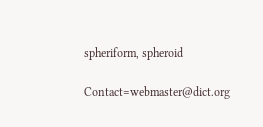spheriform, spheroid

Contact=webmaster@dict.org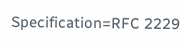Specification=RFC 2229